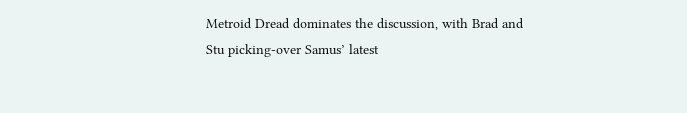Metroid Dread dominates the discussion, with Brad and Stu picking-over Samus’ latest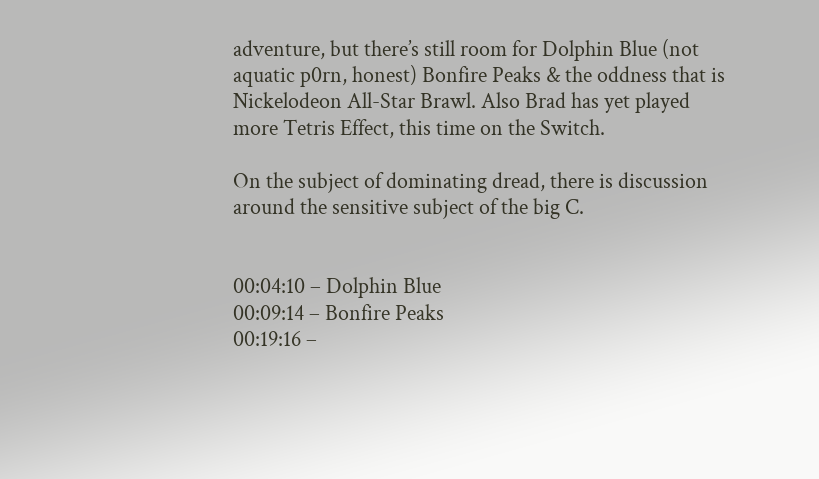adventure, but there’s still room for Dolphin Blue (not aquatic p0rn, honest) Bonfire Peaks & the oddness that is Nickelodeon All-Star Brawl. Also Brad has yet played more Tetris Effect, this time on the Switch.

On the subject of dominating dread, there is discussion around the sensitive subject of the big C.


00:04:10 – Dolphin Blue
00:09:14 – Bonfire Peaks
00:19:16 –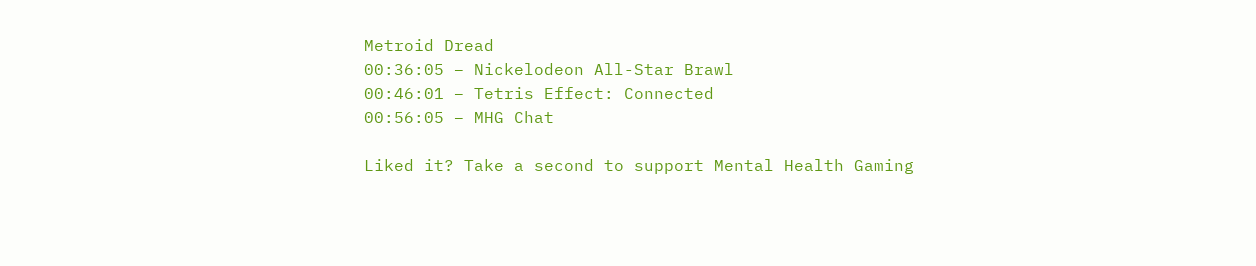Metroid Dread
00:36:05 – Nickelodeon All-Star Brawl
00:46:01 – Tetris Effect: Connected
00:56:05 – MHG Chat

Liked it? Take a second to support Mental Health Gaming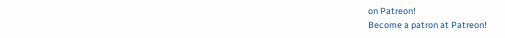on Patreon!
Become a patron at Patreon!